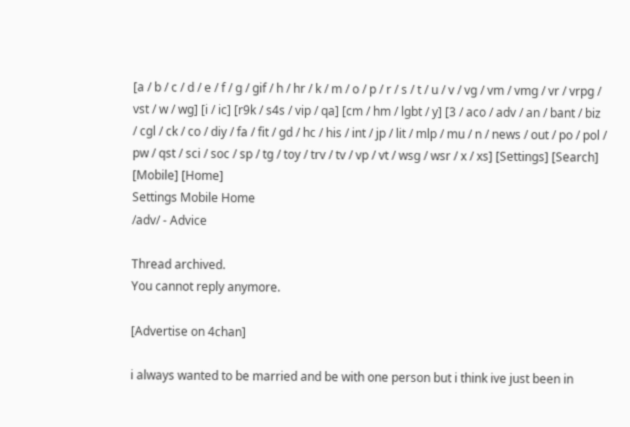[a / b / c / d / e / f / g / gif / h / hr / k / m / o / p / r / s / t / u / v / vg / vm / vmg / vr / vrpg / vst / w / wg] [i / ic] [r9k / s4s / vip / qa] [cm / hm / lgbt / y] [3 / aco / adv / an / bant / biz / cgl / ck / co / diy / fa / fit / gd / hc / his / int / jp / lit / mlp / mu / n / news / out / po / pol / pw / qst / sci / soc / sp / tg / toy / trv / tv / vp / vt / wsg / wsr / x / xs] [Settings] [Search] [Mobile] [Home]
Settings Mobile Home
/adv/ - Advice

Thread archived.
You cannot reply anymore.

[Advertise on 4chan]

i always wanted to be married and be with one person but i think ive just been in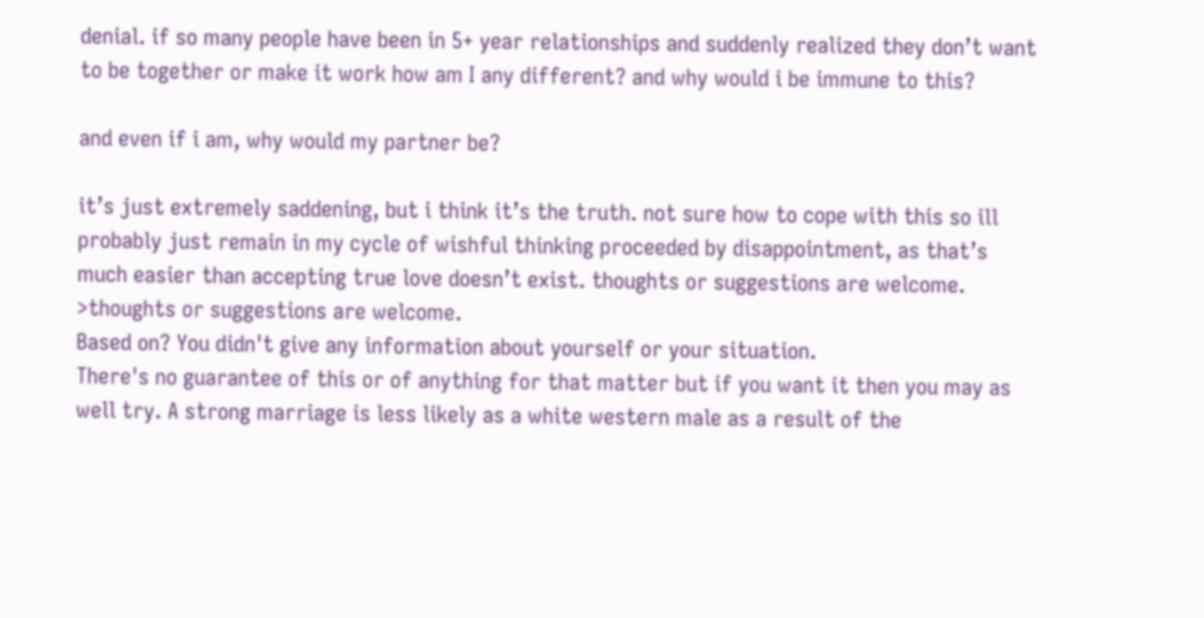denial. if so many people have been in 5+ year relationships and suddenly realized they don’t want to be together or make it work how am I any different? and why would i be immune to this?

and even if i am, why would my partner be?

it’s just extremely saddening, but i think it’s the truth. not sure how to cope with this so ill probably just remain in my cycle of wishful thinking proceeded by disappointment, as that’s much easier than accepting true love doesn’t exist. thoughts or suggestions are welcome.
>thoughts or suggestions are welcome.
Based on? You didn't give any information about yourself or your situation.
There's no guarantee of this or of anything for that matter but if you want it then you may as well try. A strong marriage is less likely as a white western male as a result of the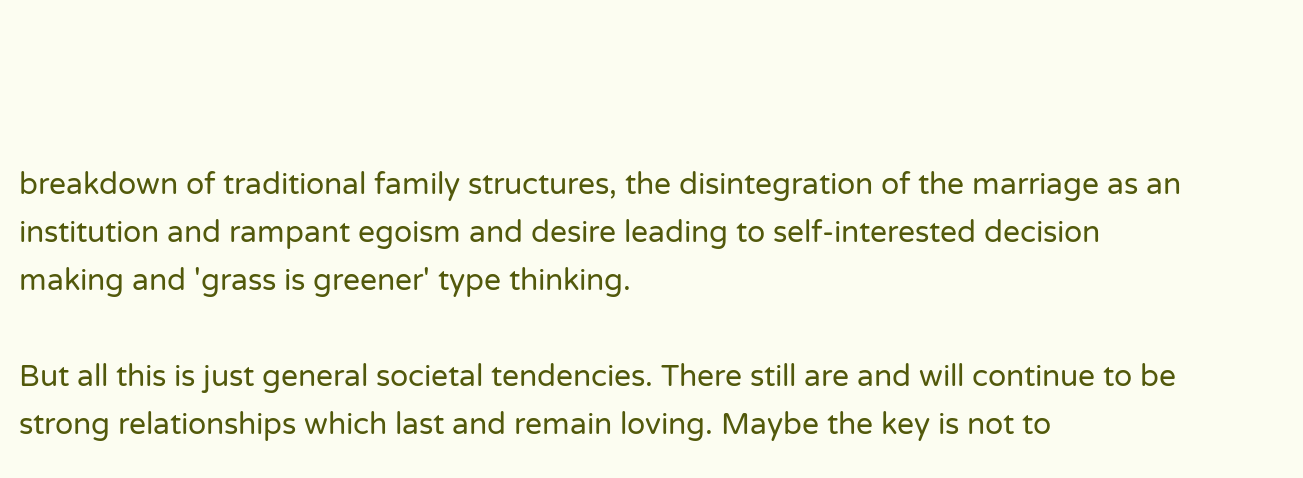breakdown of traditional family structures, the disintegration of the marriage as an institution and rampant egoism and desire leading to self-interested decision making and 'grass is greener' type thinking.

But all this is just general societal tendencies. There still are and will continue to be strong relationships which last and remain loving. Maybe the key is not to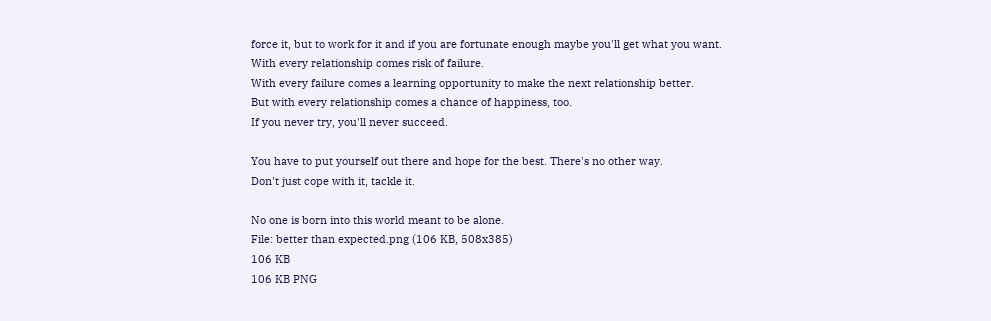force it, but to work for it and if you are fortunate enough maybe you'll get what you want.
With every relationship comes risk of failure.
With every failure comes a learning opportunity to make the next relationship better.
But with every relationship comes a chance of happiness, too.
If you never try, you'll never succeed.

You have to put yourself out there and hope for the best. There's no other way.
Don't just cope with it, tackle it.

No one is born into this world meant to be alone.
File: better than expected.png (106 KB, 508x385)
106 KB
106 KB PNG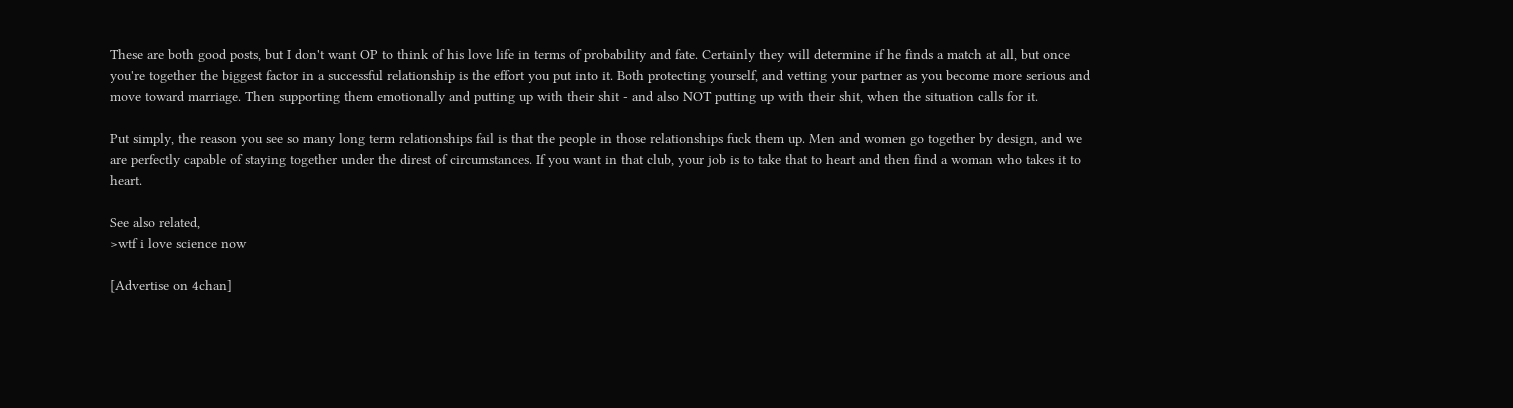These are both good posts, but I don't want OP to think of his love life in terms of probability and fate. Certainly they will determine if he finds a match at all, but once you're together the biggest factor in a successful relationship is the effort you put into it. Both protecting yourself, and vetting your partner as you become more serious and move toward marriage. Then supporting them emotionally and putting up with their shit - and also NOT putting up with their shit, when the situation calls for it.

Put simply, the reason you see so many long term relationships fail is that the people in those relationships fuck them up. Men and women go together by design, and we are perfectly capable of staying together under the direst of circumstances. If you want in that club, your job is to take that to heart and then find a woman who takes it to heart.

See also related,
>wtf i love science now

[Advertise on 4chan]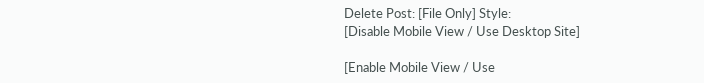Delete Post: [File Only] Style:
[Disable Mobile View / Use Desktop Site]

[Enable Mobile View / Use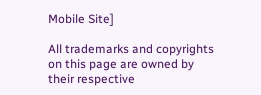Mobile Site]

All trademarks and copyrights on this page are owned by their respective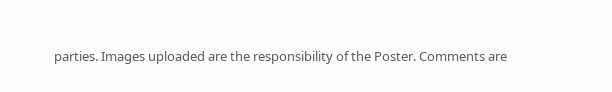parties. Images uploaded are the responsibility of the Poster. Comments are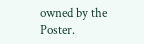owned by the Poster.